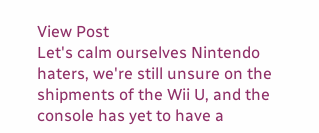View Post
Let's calm ourselves Nintendo haters, we're still unsure on the shipments of the Wii U, and the console has yet to have a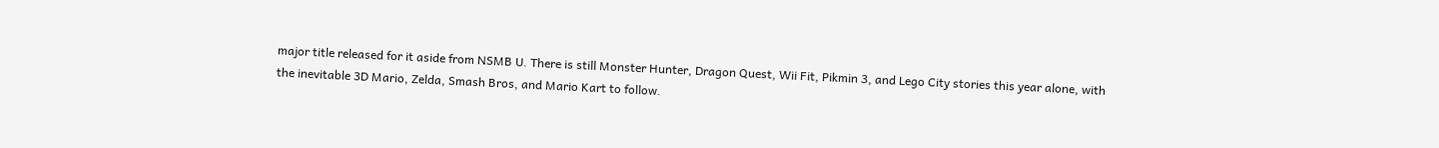major title released for it aside from NSMB U. There is still Monster Hunter, Dragon Quest, Wii Fit, Pikmin 3, and Lego City stories this year alone, with the inevitable 3D Mario, Zelda, Smash Bros, and Mario Kart to follow.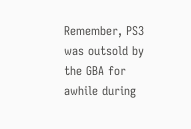Remember, PS3 was outsold by the GBA for awhile during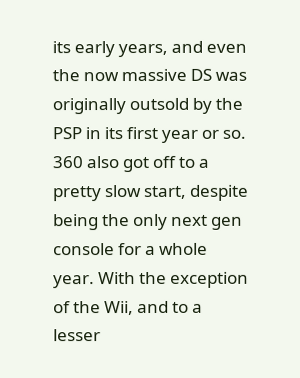its early years, and even the now massive DS was originally outsold by the PSP in its first year or so. 360 also got off to a pretty slow start, despite being the only next gen console for a whole year. With the exception of the Wii, and to a lesser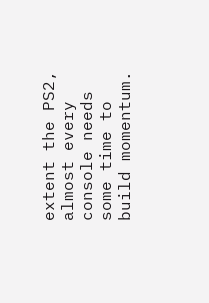extent the PS2, almost every console needs some time to build momentum.